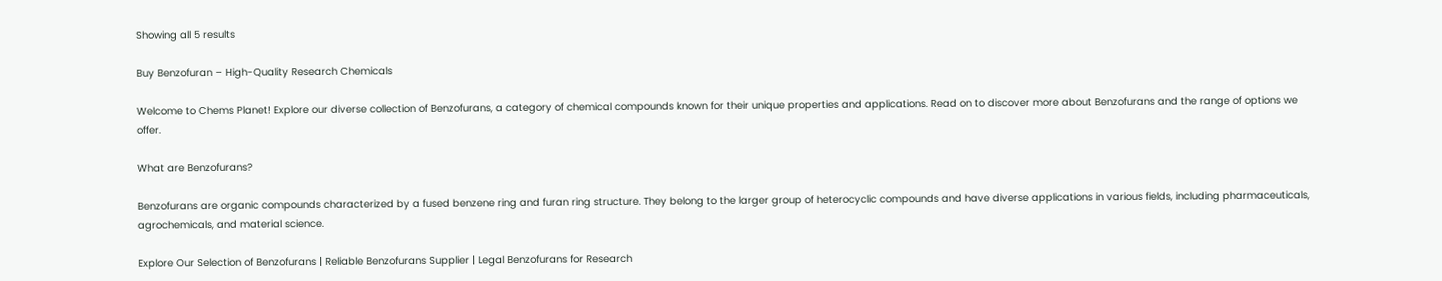Showing all 5 results

Buy Benzofuran – High-Quality Research Chemicals

Welcome to Chems Planet! Explore our diverse collection of Benzofurans, a category of chemical compounds known for their unique properties and applications. Read on to discover more about Benzofurans and the range of options we offer.

What are Benzofurans?

Benzofurans are organic compounds characterized by a fused benzene ring and furan ring structure. They belong to the larger group of heterocyclic compounds and have diverse applications in various fields, including pharmaceuticals, agrochemicals, and material science.

Explore Our Selection of Benzofurans | Reliable Benzofurans Supplier | Legal Benzofurans for Research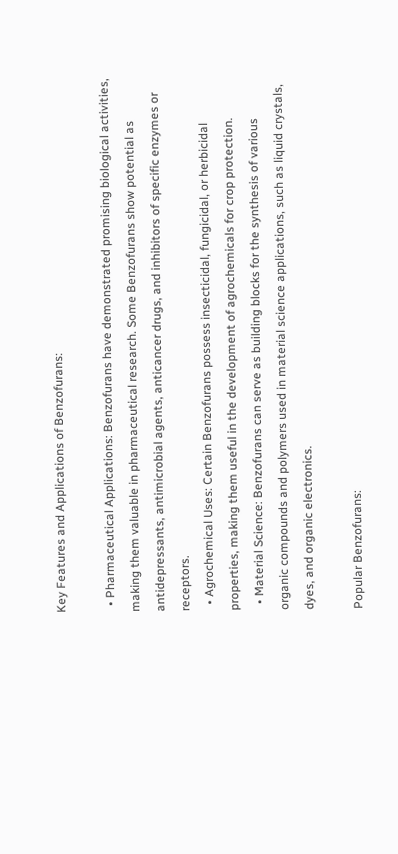Key Features and Applications of Benzofurans:

  • Pharmaceutical Applications: Benzofurans have demonstrated promising biological activities, making them valuable in pharmaceutical research. Some Benzofurans show potential as antidepressants, antimicrobial agents, anticancer drugs, and inhibitors of specific enzymes or receptors.
  • Agrochemical Uses: Certain Benzofurans possess insecticidal, fungicidal, or herbicidal properties, making them useful in the development of agrochemicals for crop protection.
  • Material Science: Benzofurans can serve as building blocks for the synthesis of various organic compounds and polymers used in material science applications, such as liquid crystals, dyes, and organic electronics.

Popular Benzofurans: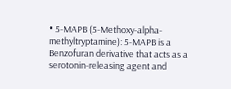• 5-MAPB (5-Methoxy-alpha-methyltryptamine): 5-MAPB is a Benzofuran derivative that acts as a serotonin-releasing agent and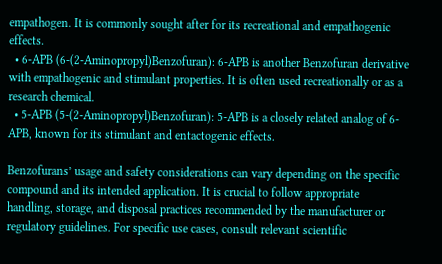empathogen. It is commonly sought after for its recreational and empathogenic effects.
  • 6-APB (6-(2-Aminopropyl)Benzofuran): 6-APB is another Benzofuran derivative with empathogenic and stimulant properties. It is often used recreationally or as a research chemical.
  • 5-APB (5-(2-Aminopropyl)Benzofuran): 5-APB is a closely related analog of 6-APB, known for its stimulant and entactogenic effects.

Benzofurans’ usage and safety considerations can vary depending on the specific compound and its intended application. It is crucial to follow appropriate handling, storage, and disposal practices recommended by the manufacturer or regulatory guidelines. For specific use cases, consult relevant scientific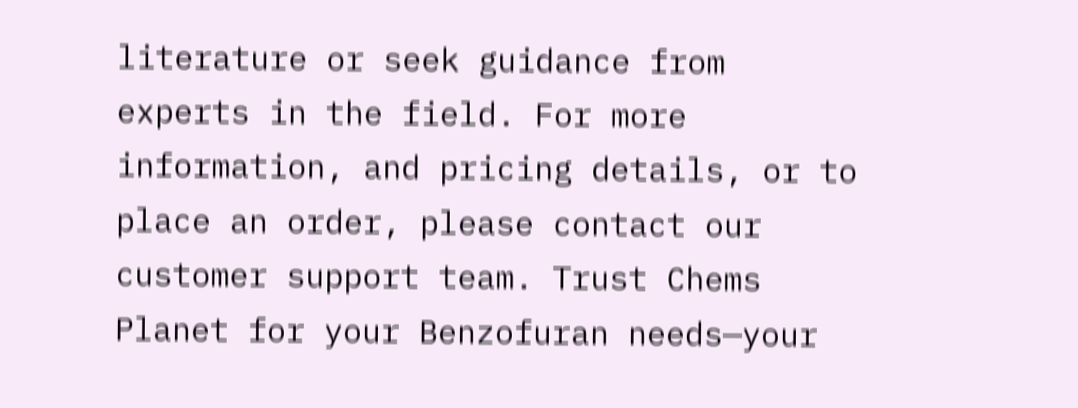literature or seek guidance from experts in the field. For more information, and pricing details, or to place an order, please contact our customer support team. Trust Chems Planet for your Benzofuran needs—your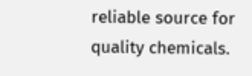reliable source for quality chemicals.